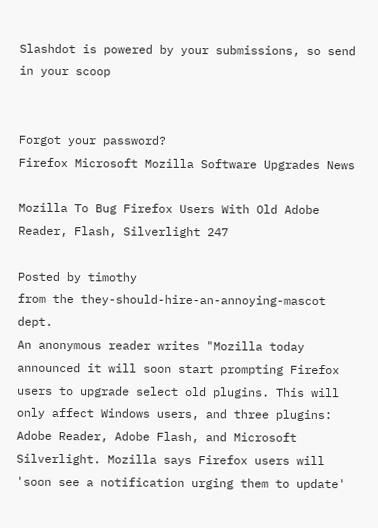Slashdot is powered by your submissions, so send in your scoop


Forgot your password?
Firefox Microsoft Mozilla Software Upgrades News

Mozilla To Bug Firefox Users With Old Adobe Reader, Flash, Silverlight 247

Posted by timothy
from the they-should-hire-an-annoying-mascot dept.
An anonymous reader writes "Mozilla today announced it will soon start prompting Firefox users to upgrade select old plugins. This will only affect Windows users, and three plugins: Adobe Reader, Adobe Flash, and Microsoft Silverlight. Mozilla says Firefox users will 'soon see a notification urging them to update'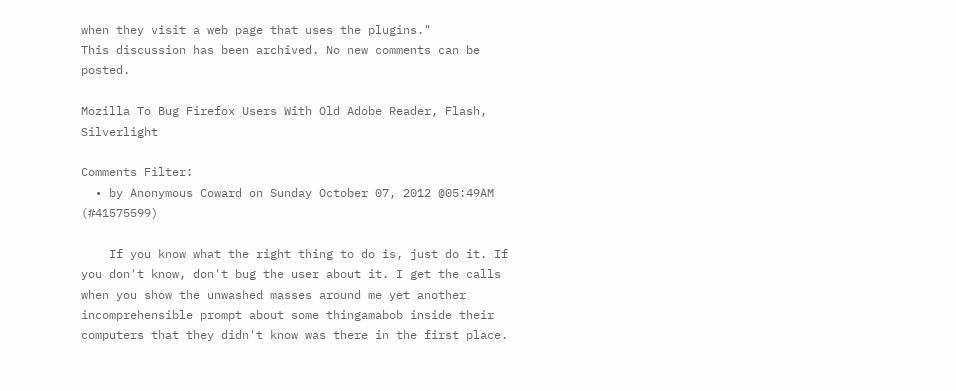when they visit a web page that uses the plugins."
This discussion has been archived. No new comments can be posted.

Mozilla To Bug Firefox Users With Old Adobe Reader, Flash, Silverlight

Comments Filter:
  • by Anonymous Coward on Sunday October 07, 2012 @05:49AM (#41575599)

    If you know what the right thing to do is, just do it. If you don't know, don't bug the user about it. I get the calls when you show the unwashed masses around me yet another incomprehensible prompt about some thingamabob inside their computers that they didn't know was there in the first place.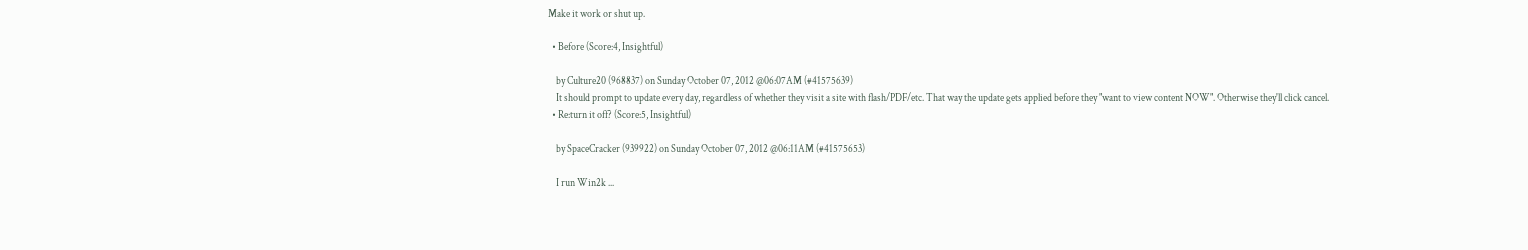Make it work or shut up.

  • Before (Score:4, Insightful)

    by Culture20 (968837) on Sunday October 07, 2012 @06:07AM (#41575639)
    It should prompt to update every day, regardless of whether they visit a site with flash/PDF/etc. That way the update gets applied before they "want to view content NOW". Otherwise they'll click cancel.
  • Re:turn it off? (Score:5, Insightful)

    by SpaceCracker (939922) on Sunday October 07, 2012 @06:11AM (#41575653)

    I run Win2k ...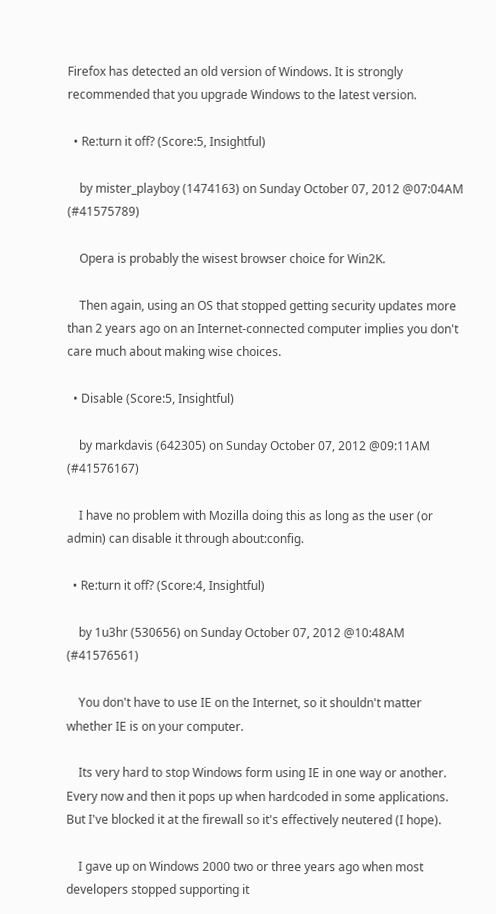Firefox has detected an old version of Windows. It is strongly recommended that you upgrade Windows to the latest version.

  • Re:turn it off? (Score:5, Insightful)

    by mister_playboy (1474163) on Sunday October 07, 2012 @07:04AM (#41575789)

    Opera is probably the wisest browser choice for Win2K.

    Then again, using an OS that stopped getting security updates more than 2 years ago on an Internet-connected computer implies you don't care much about making wise choices.

  • Disable (Score:5, Insightful)

    by markdavis (642305) on Sunday October 07, 2012 @09:11AM (#41576167)

    I have no problem with Mozilla doing this as long as the user (or admin) can disable it through about:config.

  • Re:turn it off? (Score:4, Insightful)

    by 1u3hr (530656) on Sunday October 07, 2012 @10:48AM (#41576561)

    You don't have to use IE on the Internet, so it shouldn't matter whether IE is on your computer.

    Its very hard to stop Windows form using IE in one way or another. Every now and then it pops up when hardcoded in some applications. But I've blocked it at the firewall so it's effectively neutered (I hope).

    I gave up on Windows 2000 two or three years ago when most developers stopped supporting it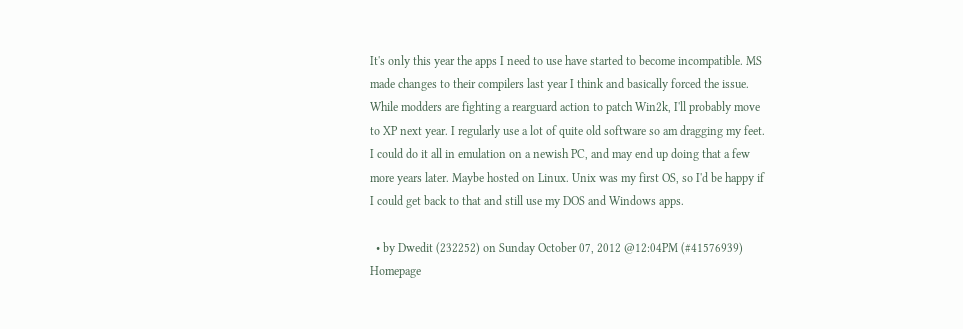It's only this year the apps I need to use have started to become incompatible. MS made changes to their compilers last year I think and basically forced the issue. While modders are fighting a rearguard action to patch Win2k, I'll probably move to XP next year. I regularly use a lot of quite old software so am dragging my feet. I could do it all in emulation on a newish PC, and may end up doing that a few more years later. Maybe hosted on Linux. Unix was my first OS, so I'd be happy if I could get back to that and still use my DOS and Windows apps.

  • by Dwedit (232252) on Sunday October 07, 2012 @12:04PM (#41576939) Homepage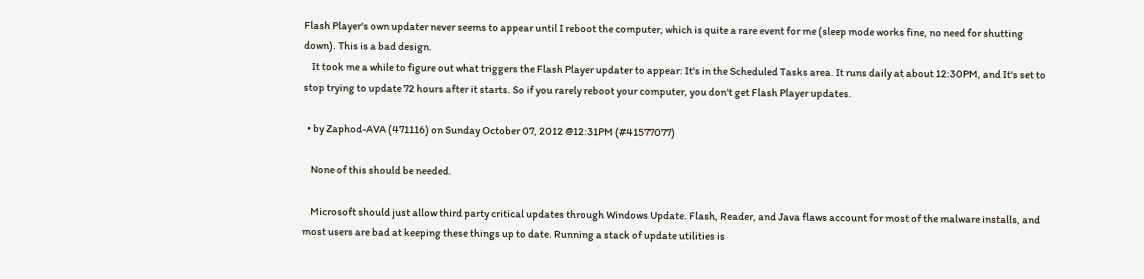Flash Player's own updater never seems to appear until I reboot the computer, which is quite a rare event for me (sleep mode works fine, no need for shutting down). This is a bad design.
    It took me a while to figure out what triggers the Flash Player updater to appear: It's in the Scheduled Tasks area. It runs daily at about 12:30PM, and It's set to stop trying to update 72 hours after it starts. So if you rarely reboot your computer, you don't get Flash Player updates.

  • by Zaphod-AVA (471116) on Sunday October 07, 2012 @12:31PM (#41577077)

    None of this should be needed.

    Microsoft should just allow third party critical updates through Windows Update. Flash, Reader, and Java flaws account for most of the malware installs, and most users are bad at keeping these things up to date. Running a stack of update utilities is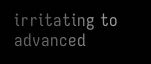irritating to advanced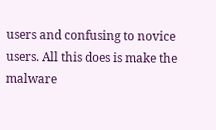users and confusing to novice users. All this does is make the malware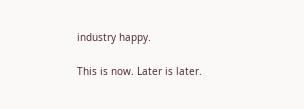industry happy.

This is now. Later is later.